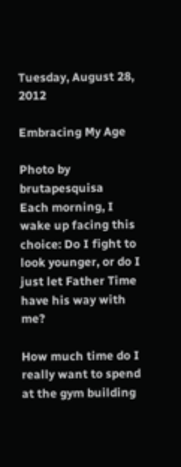Tuesday, August 28, 2012

Embracing My Age

Photo by brutapesquisa
Each morning, I wake up facing this choice: Do I fight to look younger, or do I just let Father Time have his way with me?

How much time do I really want to spend at the gym building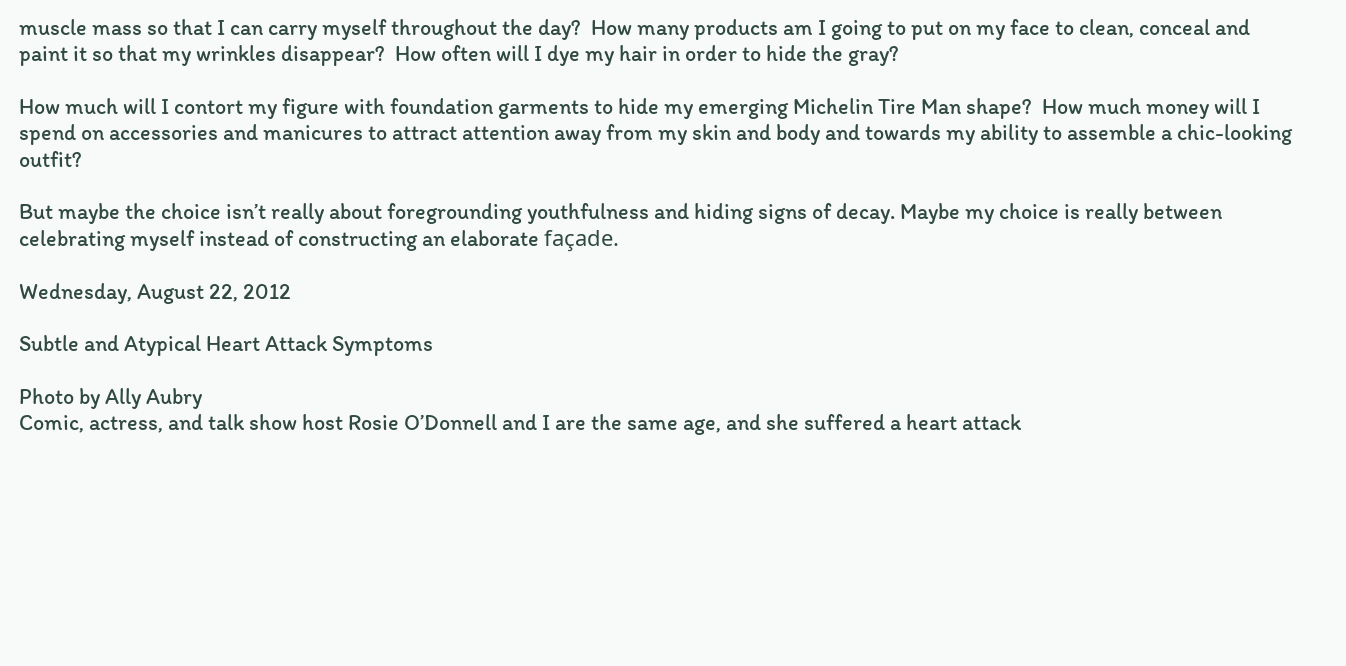muscle mass so that I can carry myself throughout the day?  How many products am I going to put on my face to clean, conceal and paint it so that my wrinkles disappear?  How often will I dye my hair in order to hide the gray?

How much will I contort my figure with foundation garments to hide my emerging Michelin Tire Man shape?  How much money will I spend on accessories and manicures to attract attention away from my skin and body and towards my ability to assemble a chic-looking outfit?

But maybe the choice isn’t really about foregrounding youthfulness and hiding signs of decay. Maybe my choice is really between celebrating myself instead of constructing an elaborate façade.

Wednesday, August 22, 2012

Subtle and Atypical Heart Attack Symptoms

Photo by Ally Aubry
Comic, actress, and talk show host Rosie O’Donnell and I are the same age, and she suffered a heart attack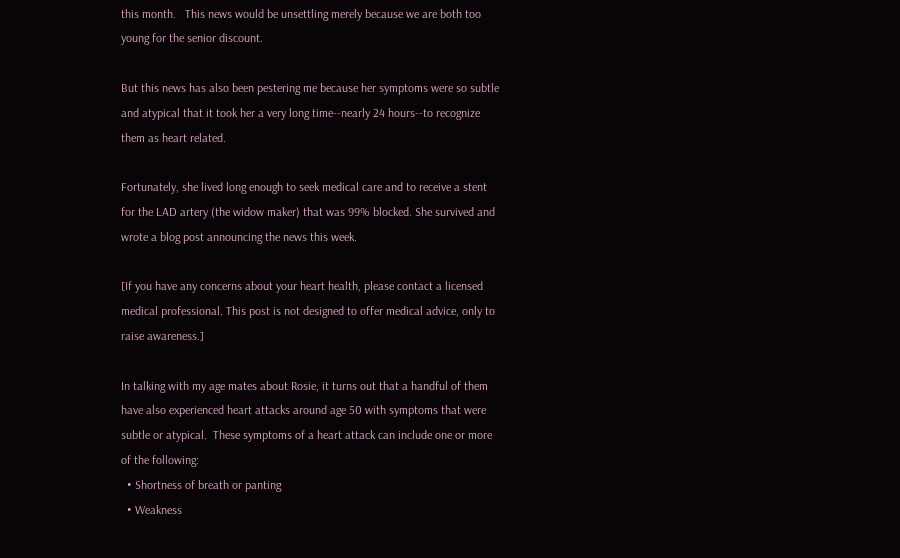this month.   This news would be unsettling merely because we are both too young for the senior discount.

But this news has also been pestering me because her symptoms were so subtle and atypical that it took her a very long time--nearly 24 hours--to recognize them as heart related.

Fortunately, she lived long enough to seek medical care and to receive a stent for the LAD artery (the widow maker) that was 99% blocked. She survived and wrote a blog post announcing the news this week.

[If you have any concerns about your heart health, please contact a licensed medical professional. This post is not designed to offer medical advice, only to raise awareness.]

In talking with my age mates about Rosie, it turns out that a handful of them have also experienced heart attacks around age 50 with symptoms that were subtle or atypical.  These symptoms of a heart attack can include one or more of the following:
  • Shortness of breath or panting
  • Weakness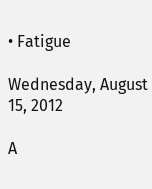• Fatigue

Wednesday, August 15, 2012

A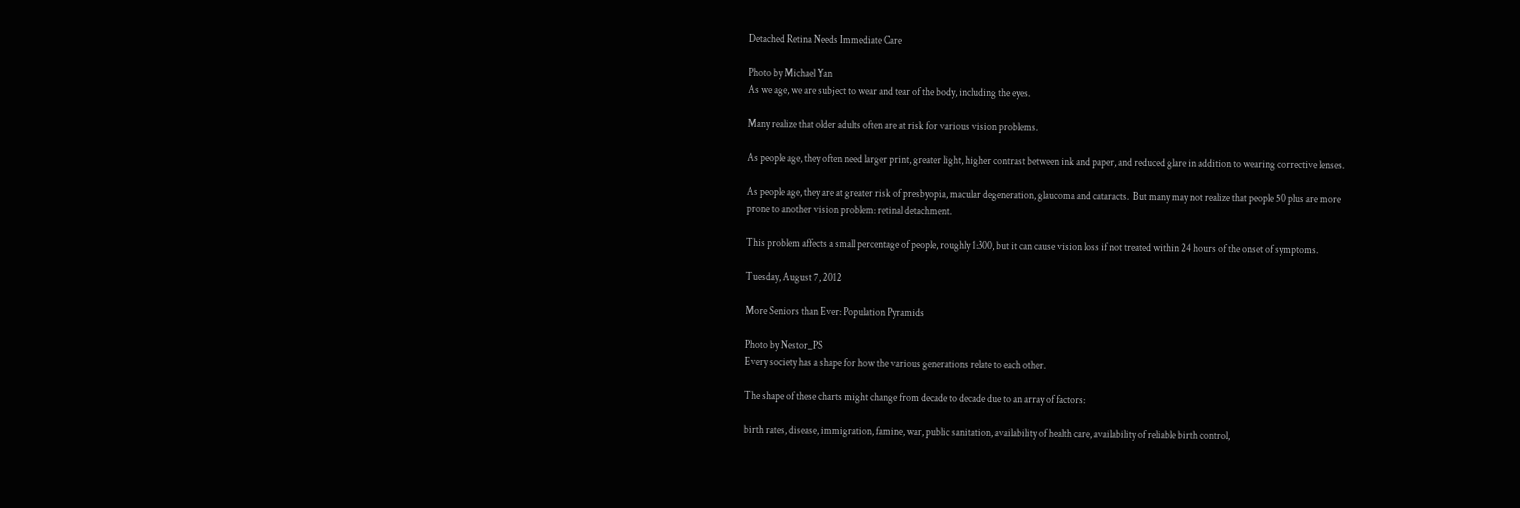Detached Retina Needs Immediate Care

Photo by Michael Yan
As we age, we are subject to wear and tear of the body, including the eyes.

Many realize that older adults often are at risk for various vision problems.

As people age, they often need larger print, greater light, higher contrast between ink and paper, and reduced glare in addition to wearing corrective lenses.

As people age, they are at greater risk of presbyopia, macular degeneration, glaucoma and cataracts.  But many may not realize that people 50 plus are more prone to another vision problem: retinal detachment.

This problem affects a small percentage of people, roughly 1:300, but it can cause vision loss if not treated within 24 hours of the onset of symptoms.

Tuesday, August 7, 2012

More Seniors than Ever: Population Pyramids

Photo by Nestor_PS
Every society has a shape for how the various generations relate to each other.

The shape of these charts might change from decade to decade due to an array of factors:

birth rates, disease, immigration, famine, war, public sanitation, availability of health care, availability of reliable birth control,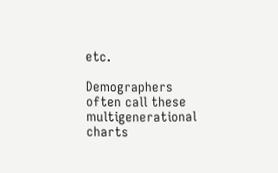etc.

Demographers often call these multigenerational charts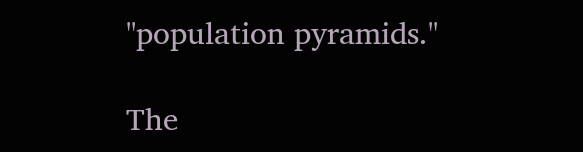"population pyramids."

The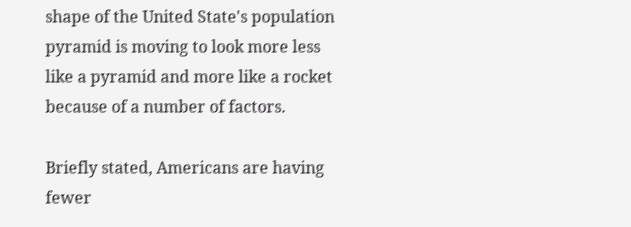shape of the United State's population pyramid is moving to look more less like a pyramid and more like a rocket because of a number of factors.

Briefly stated, Americans are having fewer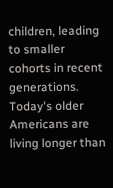children, leading to smaller cohorts in recent generations. Today's older Americans are living longer than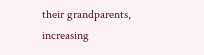their grandparents, increasing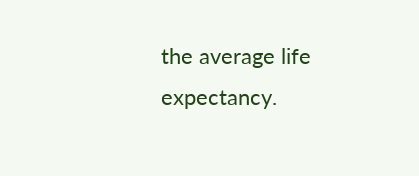the average life expectancy.